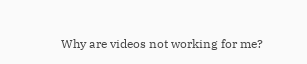Why are videos not working for me?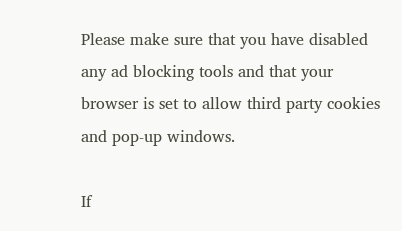Please make sure that you have disabled any ad blocking tools and that your browser is set to allow third party cookies and pop-up windows.

If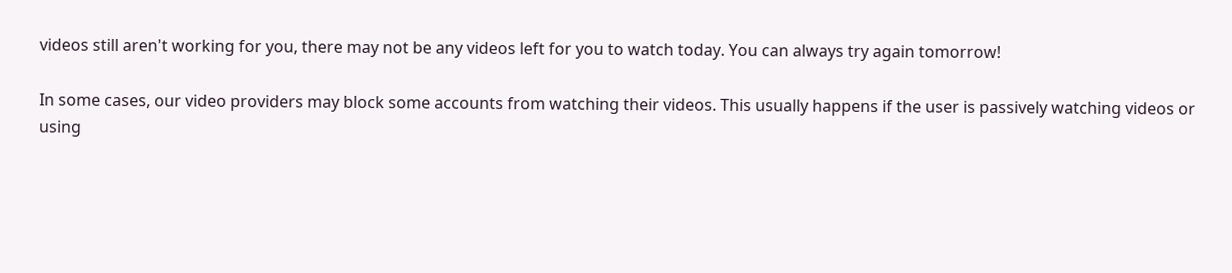videos still aren't working for you, there may not be any videos left for you to watch today. You can always try again tomorrow!

In some cases, our video providers may block some accounts from watching their videos. This usually happens if the user is passively watching videos or using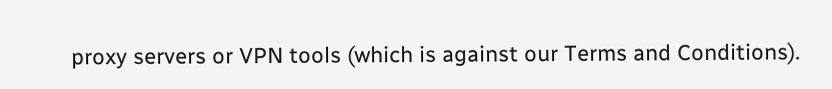proxy servers or VPN tools (which is against our Terms and Conditions).